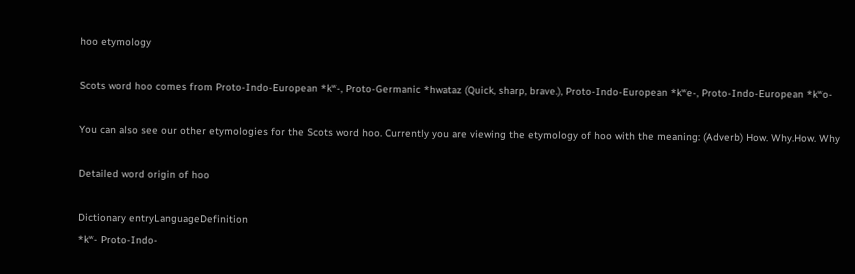hoo etymology

Scots word hoo comes from Proto-Indo-European *kʷ-, Proto-Germanic *hwataz (Quick, sharp, brave.), Proto-Indo-European *kʷe-, Proto-Indo-European *kʷo-

You can also see our other etymologies for the Scots word hoo. Currently you are viewing the etymology of hoo with the meaning: (Adverb) How. Why.How. Why

Detailed word origin of hoo

Dictionary entryLanguageDefinition
*kʷ- Proto-Indo-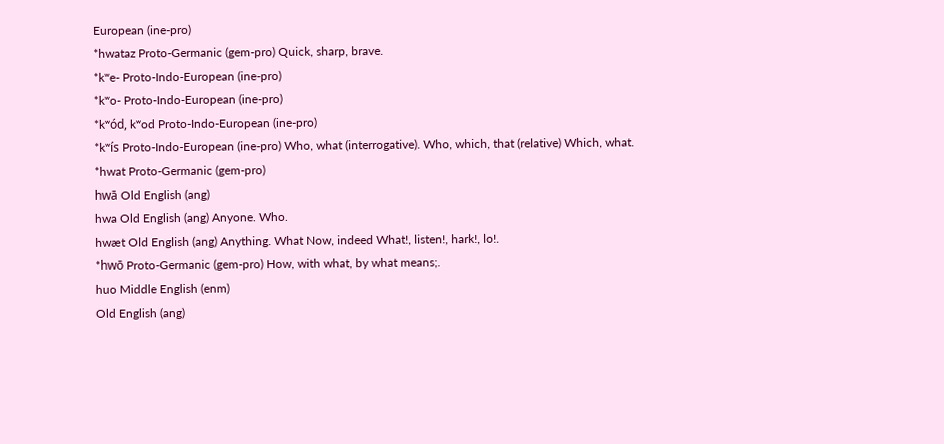European (ine-pro)
*hwataz Proto-Germanic (gem-pro) Quick, sharp, brave.
*kʷe- Proto-Indo-European (ine-pro)
*kʷo- Proto-Indo-European (ine-pro)
*kʷód, kʷod Proto-Indo-European (ine-pro)
*kʷís Proto-Indo-European (ine-pro) Who, what (interrogative). Who, which, that (relative) Which, what.
*hwat Proto-Germanic (gem-pro)
hwā Old English (ang)
hwa Old English (ang) Anyone. Who.
hwæt Old English (ang) Anything. What Now, indeed What!, listen!, hark!, lo!.
*hwō Proto-Germanic (gem-pro) How, with what, by what means;.
huo Middle English (enm)
Old English (ang)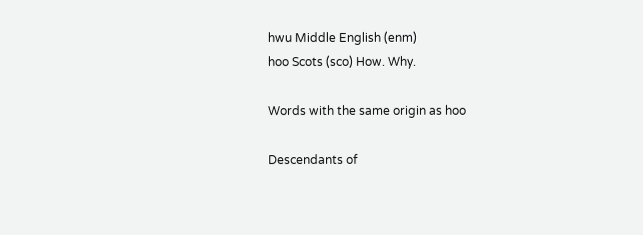hwu Middle English (enm)
hoo Scots (sco) How. Why.

Words with the same origin as hoo

Descendants of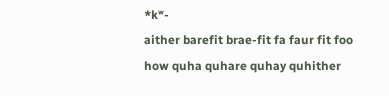*kʷ-
aither barefit brae-fit fa faur fit foo how quha quhare quhay quhither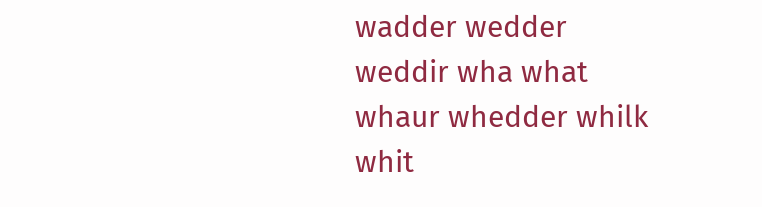wadder wedder weddir wha what whaur whedder whilk whit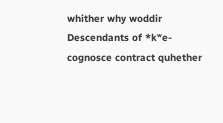whither why woddir
Descendants of *kʷe-
cognosce contract quhether